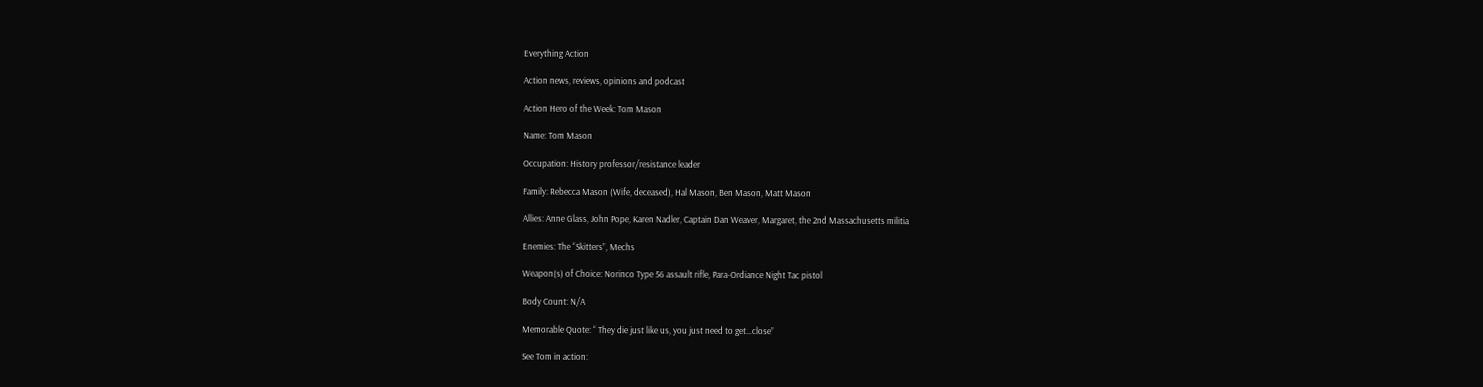Everything Action

Action news, reviews, opinions and podcast

Action Hero of the Week: Tom Mason

Name: Tom Mason

Occupation: History professor/resistance leader

Family: Rebecca Mason (Wife, deceased), Hal Mason, Ben Mason, Matt Mason

Allies: Anne Glass, John Pope, Karen Nadler, Captain Dan Weaver, Margaret, the 2nd Massachusetts militia

Enemies: The “Skitters”, Mechs

Weapon(s) of Choice: Norinco Type 56 assault rifle, Para-Ordiance Night Tac pistol

Body Count: N/A

Memorable Quote: “ They die just like us, you just need to get…close”

See Tom in action: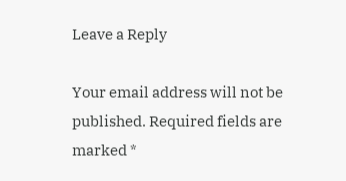Leave a Reply

Your email address will not be published. Required fields are marked *